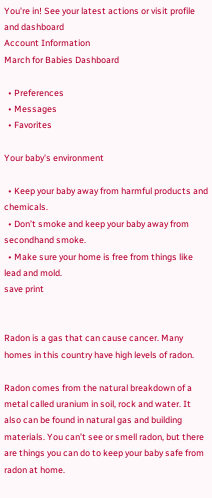You're in! See your latest actions or visit profile and dashboard
Account Information
March for Babies Dashboard

  • Preferences
  • Messages
  • Favorites

Your baby's environment

  • Keep your baby away from harmful products and chemicals.
  • Don’t smoke and keep your baby away from secondhand smoke.
  • Make sure your home is free from things like lead and mold.
save print


Radon is a gas that can cause cancer. Many homes in this country have high levels of radon.

Radon comes from the natural breakdown of a metal called uranium in soil, rock and water. It also can be found in natural gas and building materials. You can’t see or smell radon, but there are things you can do to keep your baby safe from radon at home.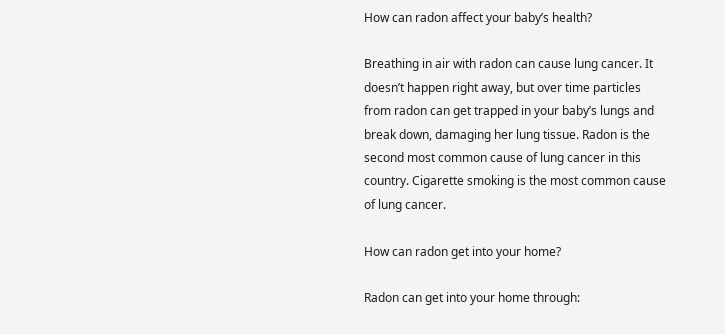How can radon affect your baby’s health?

Breathing in air with radon can cause lung cancer. It doesn’t happen right away, but over time particles from radon can get trapped in your baby’s lungs and break down, damaging her lung tissue. Radon is the second most common cause of lung cancer in this country. Cigarette smoking is the most common cause of lung cancer.

How can radon get into your home?

Radon can get into your home through: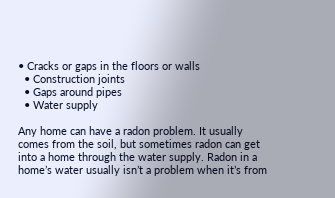• Cracks or gaps in the floors or walls
  • Construction joints
  • Gaps around pipes
  • Water supply

Any home can have a radon problem. It usually comes from the soil, but sometimes radon can get into a home through the water supply. Radon in a home’s water usually isn’t a problem when it’s from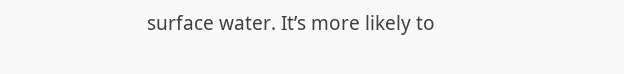surface water. It’s more likely to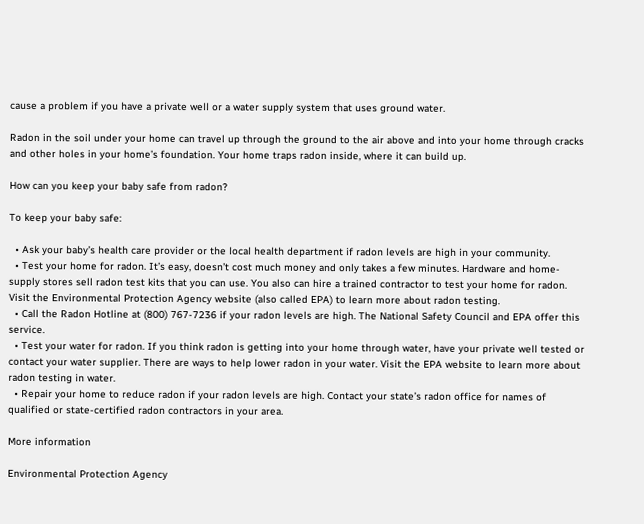cause a problem if you have a private well or a water supply system that uses ground water.

Radon in the soil under your home can travel up through the ground to the air above and into your home through cracks and other holes in your home’s foundation. Your home traps radon inside, where it can build up.

How can you keep your baby safe from radon?

To keep your baby safe:

  • Ask your baby’s health care provider or the local health department if radon levels are high in your community.
  • Test your home for radon. It’s easy, doesn’t cost much money and only takes a few minutes. Hardware and home-supply stores sell radon test kits that you can use. You also can hire a trained contractor to test your home for radon. Visit the Environmental Protection Agency website (also called EPA) to learn more about radon testing.
  • Call the Radon Hotline at (800) 767-7236 if your radon levels are high. The National Safety Council and EPA offer this service.
  • Test your water for radon. If you think radon is getting into your home through water, have your private well tested or contact your water supplier. There are ways to help lower radon in your water. Visit the EPA website to learn more about radon testing in water.
  • Repair your home to reduce radon if your radon levels are high. Contact your state’s radon office for names of qualified or state-certified radon contractors in your area.

More information

Environmental Protection Agency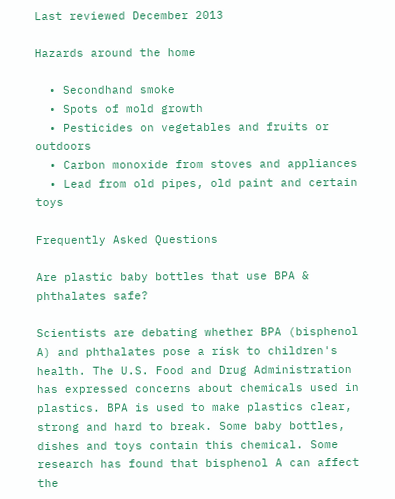Last reviewed December 2013

Hazards around the home

  • Secondhand smoke
  • Spots of mold growth
  • Pesticides on vegetables and fruits or outdoors
  • Carbon monoxide from stoves and appliances
  • Lead from old pipes, old paint and certain toys

Frequently Asked Questions

Are plastic baby bottles that use BPA & phthalates safe?

Scientists are debating whether BPA (bisphenol A) and phthalates pose a risk to children's health. The U.S. Food and Drug Administration has expressed concerns about chemicals used in plastics. BPA is used to make plastics clear, strong and hard to break. Some baby bottles, dishes and toys contain this chemical. Some research has found that bisphenol A can affect the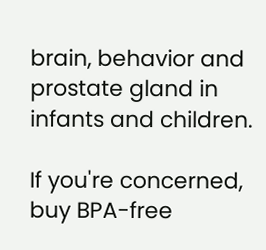brain, behavior and prostate gland in infants and children.

If you're concerned, buy BPA-free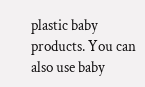plastic baby products. You can also use baby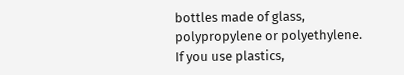bottles made of glass, polypropylene or polyethylene. If you use plastics,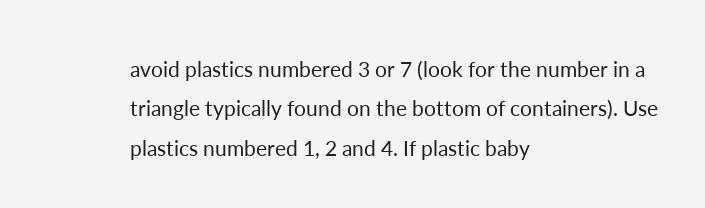avoid plastics numbered 3 or 7 (look for the number in a triangle typically found on the bottom of containers). Use plastics numbered 1, 2 and 4. If plastic baby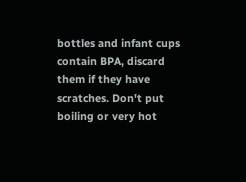bottles and infant cups contain BPA, discard them if they have scratches. Don't put boiling or very hot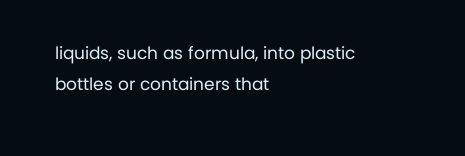liquids, such as formula, into plastic bottles or containers that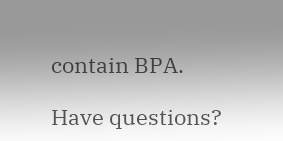contain BPA.

Have questions?